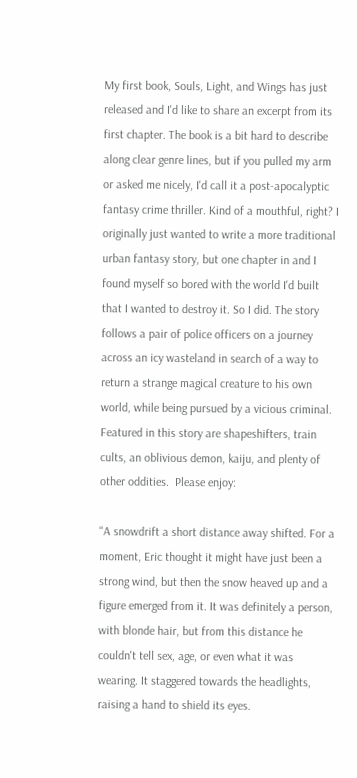My first book, Souls, Light, and Wings has just released and I'd like to share an excerpt from its first chapter. The book is a bit hard to describe along clear genre lines, but if you pulled my arm or asked me nicely, I'd call it a post-apocalyptic fantasy crime thriller. Kind of a mouthful, right? I originally just wanted to write a more traditional urban fantasy story, but one chapter in and I found myself so bored with the world I'd built that I wanted to destroy it. So I did. The story follows a pair of police officers on a journey across an icy wasteland in search of a way to return a strange magical creature to his own world, while being pursued by a vicious criminal. Featured in this story are shapeshifters, train cults, an oblivious demon, kaiju, and plenty of other oddities.  Please enjoy:

"A snowdrift a short distance away shifted. For a moment, Eric thought it might have just been a strong wind, but then the snow heaved up and a figure emerged from it. It was definitely a person, with blonde hair, but from this distance he couldn't tell sex, age, or even what it was wearing. It staggered towards the headlights, raising a hand to shield its eyes.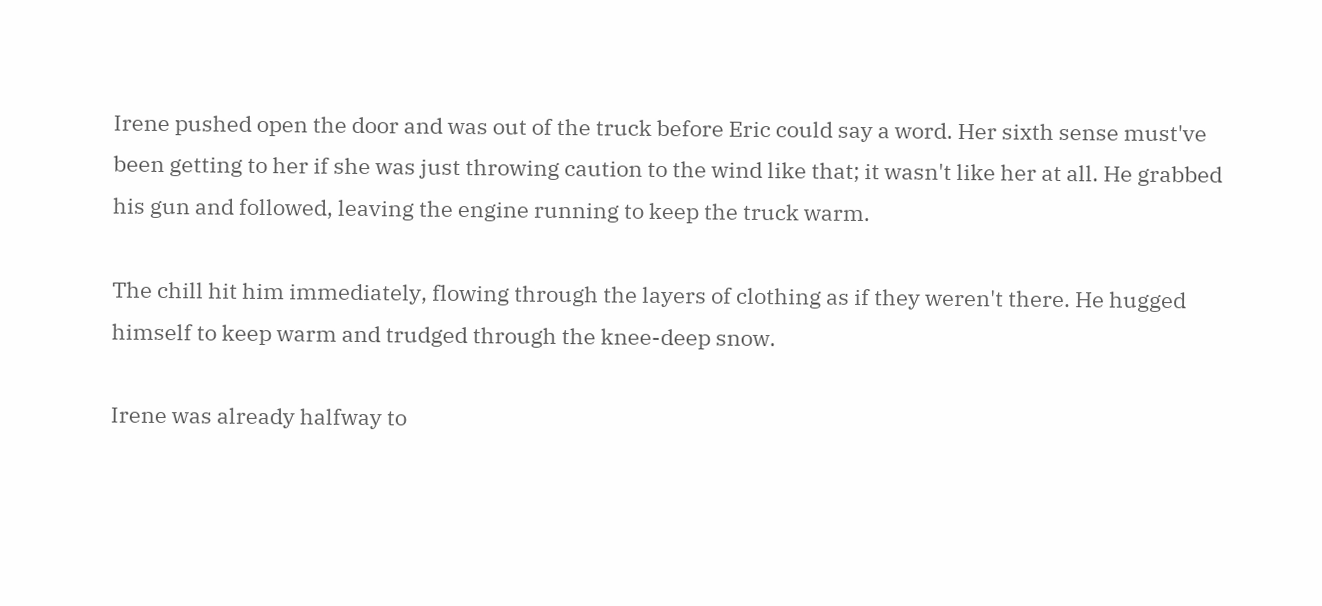Irene pushed open the door and was out of the truck before Eric could say a word. Her sixth sense must've been getting to her if she was just throwing caution to the wind like that; it wasn't like her at all. He grabbed his gun and followed, leaving the engine running to keep the truck warm.

The chill hit him immediately, flowing through the layers of clothing as if they weren't there. He hugged himself to keep warm and trudged through the knee-deep snow.

Irene was already halfway to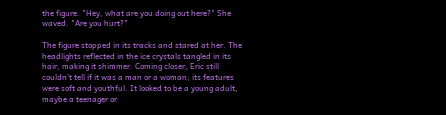the figure. "Hey, what are you doing out here?" She waved. "Are you hurt?"

The figure stopped in its tracks and stared at her. The headlights reflected in the ice crystals tangled in its hair, making it shimmer. Coming closer, Eric still couldn't tell if it was a man or a woman; its features were soft and youthful. It looked to be a young adult, maybe a teenager or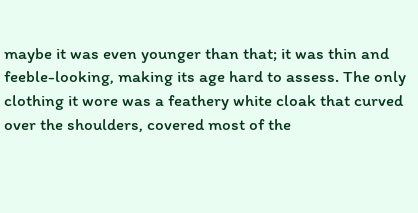maybe it was even younger than that; it was thin and feeble-looking, making its age hard to assess. The only clothing it wore was a feathery white cloak that curved over the shoulders, covered most of the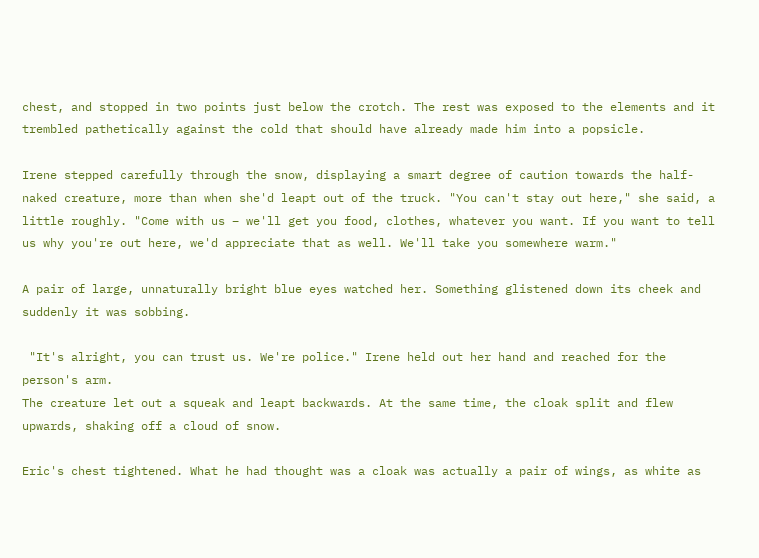chest, and stopped in two points just below the crotch. The rest was exposed to the elements and it trembled pathetically against the cold that should have already made him into a popsicle.

Irene stepped carefully through the snow, displaying a smart degree of caution towards the half-naked creature, more than when she'd leapt out of the truck. "You can't stay out here," she said, a little roughly. "Come with us – we'll get you food, clothes, whatever you want. If you want to tell us why you're out here, we'd appreciate that as well. We'll take you somewhere warm."

A pair of large, unnaturally bright blue eyes watched her. Something glistened down its cheek and suddenly it was sobbing.

 "It's alright, you can trust us. We're police." Irene held out her hand and reached for the person's arm.
The creature let out a squeak and leapt backwards. At the same time, the cloak split and flew upwards, shaking off a cloud of snow.

Eric's chest tightened. What he had thought was a cloak was actually a pair of wings, as white as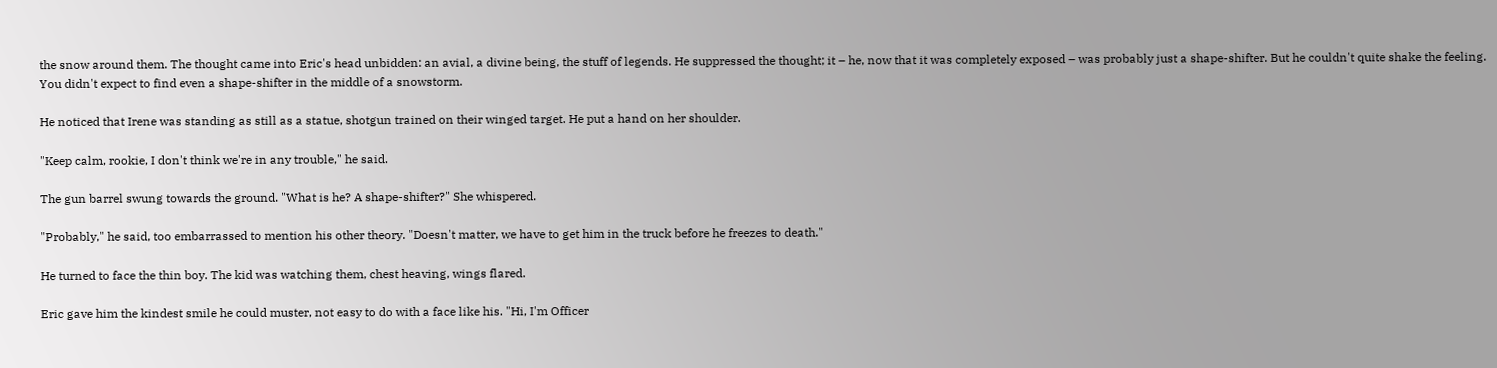the snow around them. The thought came into Eric's head unbidden: an avial, a divine being, the stuff of legends. He suppressed the thought; it – he, now that it was completely exposed – was probably just a shape-shifter. But he couldn't quite shake the feeling. You didn't expect to find even a shape-shifter in the middle of a snowstorm.

He noticed that Irene was standing as still as a statue, shotgun trained on their winged target. He put a hand on her shoulder.

"Keep calm, rookie, I don't think we're in any trouble," he said.

The gun barrel swung towards the ground. "What is he? A shape-shifter?" She whispered.

"Probably," he said, too embarrassed to mention his other theory. "Doesn't matter, we have to get him in the truck before he freezes to death."

He turned to face the thin boy. The kid was watching them, chest heaving, wings flared.

Eric gave him the kindest smile he could muster, not easy to do with a face like his. "Hi, I'm Officer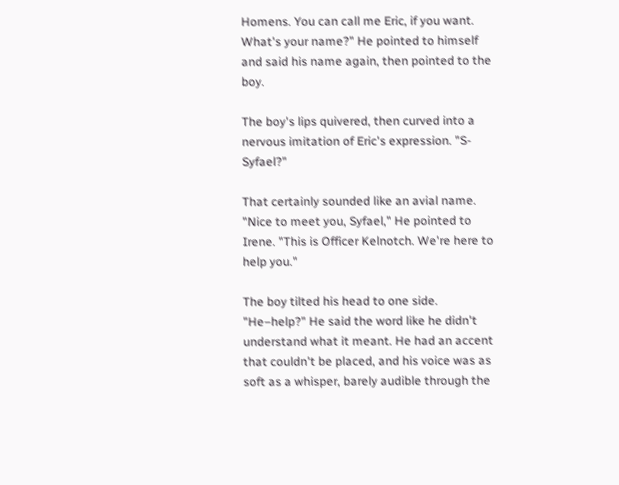Homens. You can call me Eric, if you want. What's your name?" He pointed to himself and said his name again, then pointed to the boy.

The boy's lips quivered, then curved into a nervous imitation of Eric's expression. "S-Syfael?"

That certainly sounded like an avial name. "Nice to meet you, Syfael," He pointed to Irene. "This is Officer Kelnotch. We're here to help you."

The boy tilted his head to one side. "He–help?" He said the word like he didn't understand what it meant. He had an accent that couldn't be placed, and his voice was as soft as a whisper, barely audible through the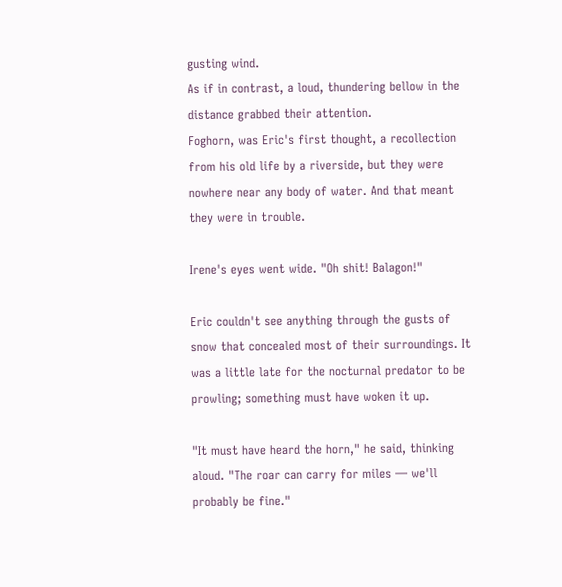gusting wind.
As if in contrast, a loud, thundering bellow in the distance grabbed their attention.
Foghorn, was Eric's first thought, a recollection from his old life by a riverside, but they were nowhere near any body of water. And that meant they were in trouble.

Irene's eyes went wide. "Oh shit! Balagon!"

Eric couldn't see anything through the gusts of snow that concealed most of their surroundings. It was a little late for the nocturnal predator to be prowling; something must have woken it up.

"It must have heard the horn," he said, thinking aloud. "The roar can carry for miles ― we'll probably be fine."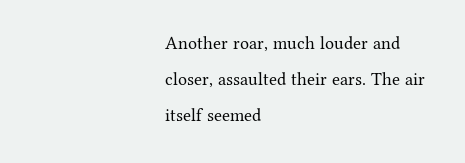Another roar, much louder and closer, assaulted their ears. The air itself seemed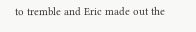to tremble and Eric made out the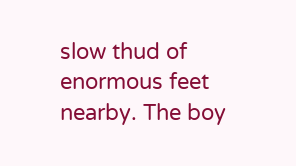slow thud of enormous feet nearby. The boy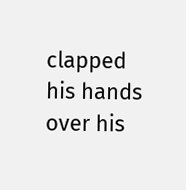clapped his hands over his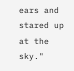ears and stared up at the sky."